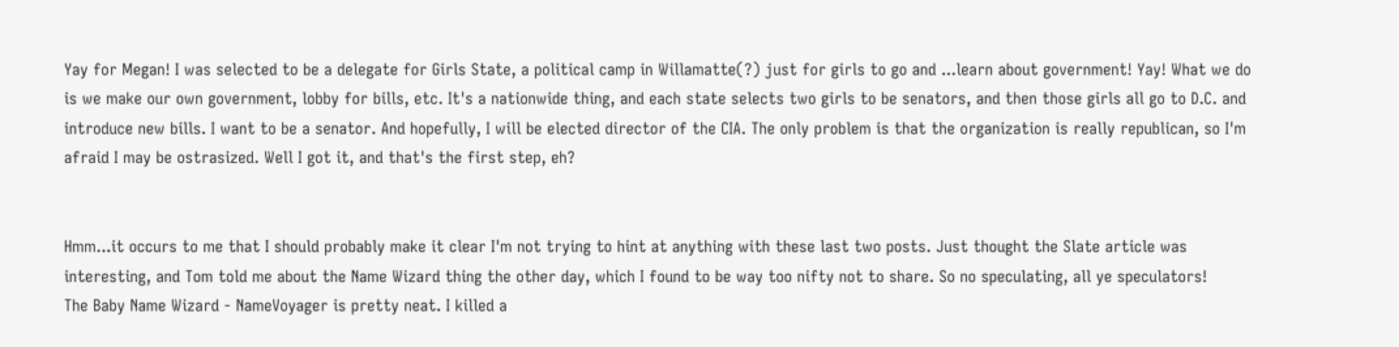Yay for Megan! I was selected to be a delegate for Girls State, a political camp in Willamatte(?) just for girls to go and ...learn about government! Yay! What we do is we make our own government, lobby for bills, etc. It's a nationwide thing, and each state selects two girls to be senators, and then those girls all go to D.C. and introduce new bills. I want to be a senator. And hopefully, I will be elected director of the CIA. The only problem is that the organization is really republican, so I'm afraid I may be ostrasized. Well I got it, and that's the first step, eh?


Hmm...it occurs to me that I should probably make it clear I'm not trying to hint at anything with these last two posts. Just thought the Slate article was interesting, and Tom told me about the Name Wizard thing the other day, which I found to be way too nifty not to share. So no speculating, all ye speculators!
The Baby Name Wizard - NameVoyager is pretty neat. I killed a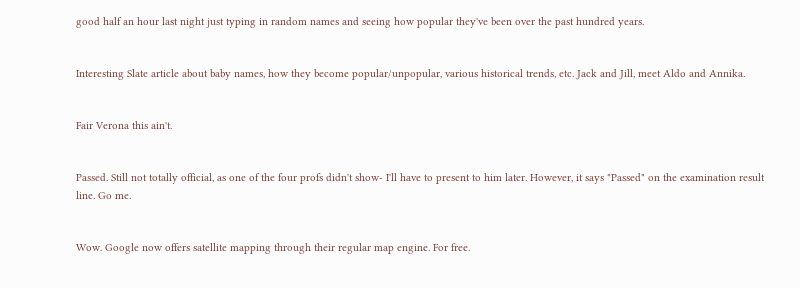good half an hour last night just typing in random names and seeing how popular they've been over the past hundred years.


Interesting Slate article about baby names, how they become popular/unpopular, various historical trends, etc. Jack and Jill, meet Aldo and Annika.


Fair Verona this ain't.


Passed. Still not totally official, as one of the four profs didn't show- I'll have to present to him later. However, it says "Passed" on the examination result line. Go me.


Wow. Google now offers satellite mapping through their regular map engine. For free.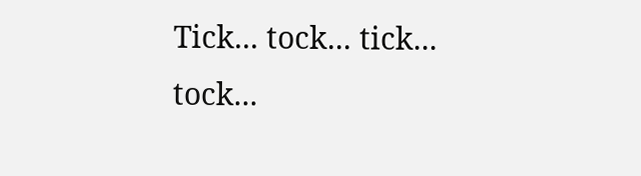Tick... tock... tick... tock...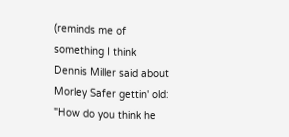(reminds me of something I think Dennis Miller said about Morley Safer gettin' old: "How do you think he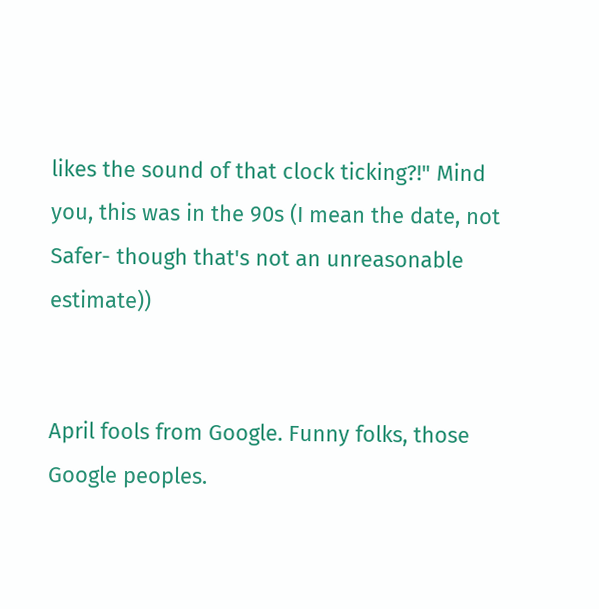likes the sound of that clock ticking?!" Mind you, this was in the 90s (I mean the date, not Safer- though that's not an unreasonable estimate))


April fools from Google. Funny folks, those Google peoples.